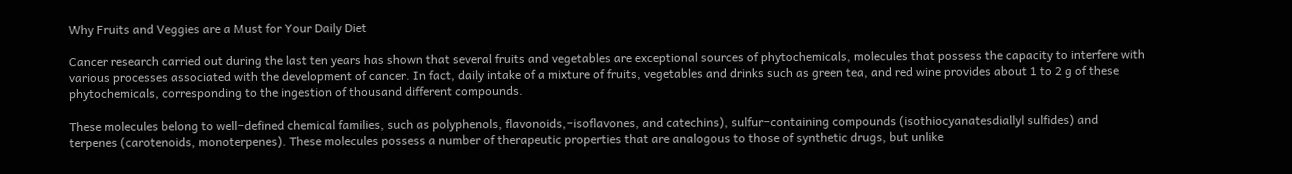Why Fruits and Veggies are a Must for Your Daily Diet

Cancer research carried out during the last ten years has shown that several fruits and vegetables are exceptional sources of phytochemicals, molecules that possess the capacity to interfere with various processes associated with the development of cancer. In fact, daily intake of a mixture of fruits, vegetables and drinks such as green tea, and red wine provides about 1 to 2 g of these phytochemicals, corresponding to the ingestion of thousand different compounds.

These molecules belong to well−defined chemical families, such as polyphenols, flavonoids,−isoflavones, and catechins), sulfur−containing compounds (isothiocyanatesdiallyl sulfides) and terpenes (carotenoids, monoterpenes). These molecules possess a number of therapeutic properties that are analogous to those of synthetic drugs, but unlike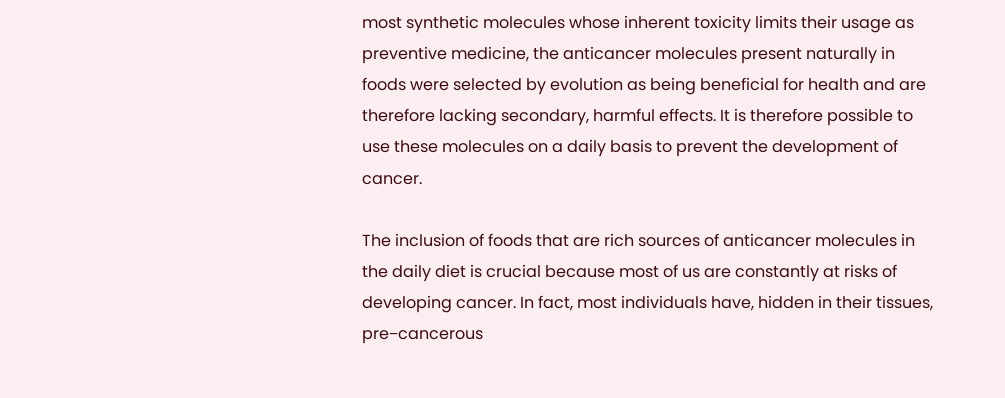most synthetic molecules whose inherent toxicity limits their usage as preventive medicine, the anticancer molecules present naturally in foods were selected by evolution as being beneficial for health and are therefore lacking secondary, harmful effects. It is therefore possible to use these molecules on a daily basis to prevent the development of cancer.

The inclusion of foods that are rich sources of anticancer molecules in the daily diet is crucial because most of us are constantly at risks of developing cancer. In fact, most individuals have, hidden in their tissues, pre−cancerous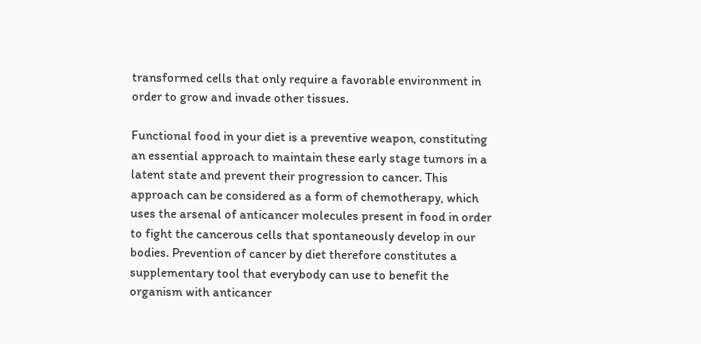transformed cells that only require a favorable environment in order to grow and invade other tissues.

Functional food in your diet is a preventive weapon, constituting an essential approach to maintain these early stage tumors in a latent state and prevent their progression to cancer. This approach can be considered as a form of chemotherapy, which uses the arsenal of anticancer molecules present in food in order to fight the cancerous cells that spontaneously develop in our bodies. Prevention of cancer by diet therefore constitutes a supplementary tool that everybody can use to benefit the organism with anticancer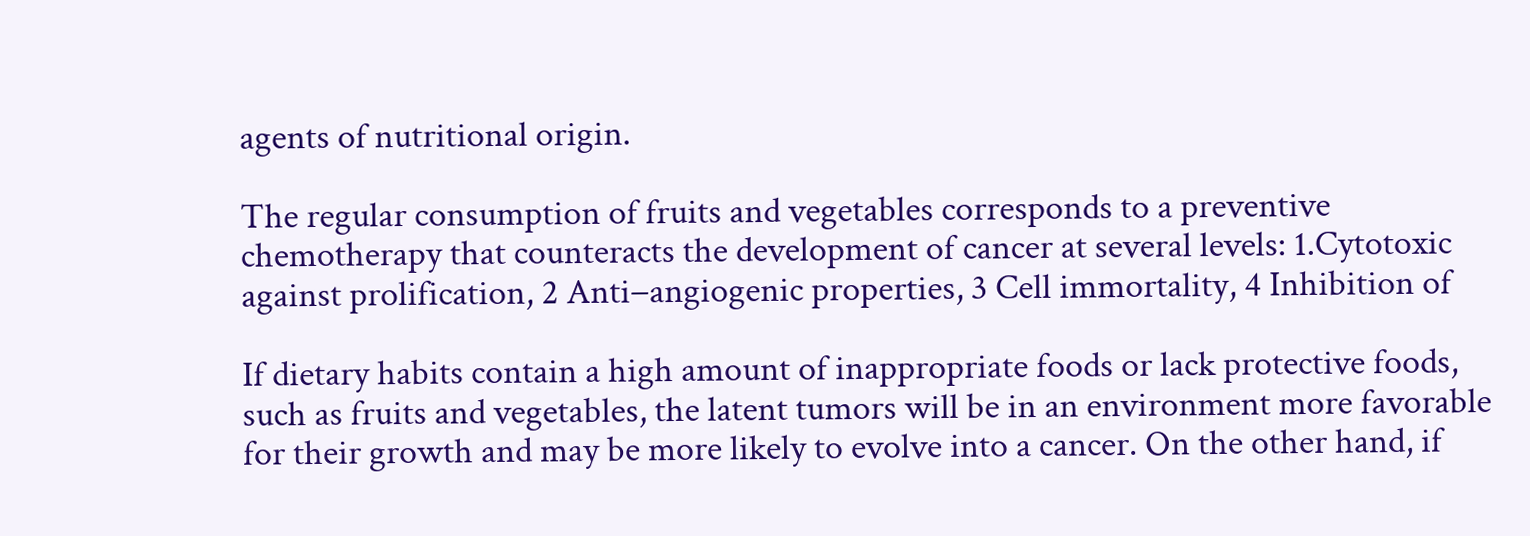agents of nutritional origin.

The regular consumption of fruits and vegetables corresponds to a preventive chemotherapy that counteracts the development of cancer at several levels: 1.Cytotoxic against prolification, 2 Anti−angiogenic properties, 3 Cell immortality, 4 Inhibition of

If dietary habits contain a high amount of inappropriate foods or lack protective foods, such as fruits and vegetables, the latent tumors will be in an environment more favorable for their growth and may be more likely to evolve into a cancer. On the other hand, if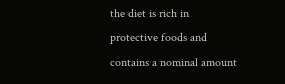the diet is rich in protective foods and contains a nominal amount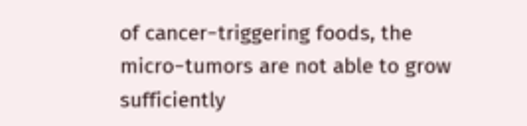of cancer−triggering foods, the micro−tumors are not able to grow sufficiently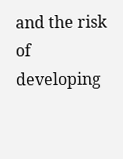and the risk of developing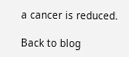a cancer is reduced.

Back to blog